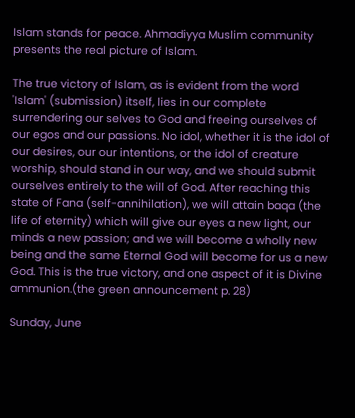Islam stands for peace. Ahmadiyya Muslim community presents the real picture of Islam.

The true victory of Islam, as is evident from the word 'Islam' (submission) itself, lies in our complete surrendering our selves to God and freeing ourselves of our egos and our passions. No idol, whether it is the idol of our desires, our our intentions, or the idol of creature worship, should stand in our way, and we should submit ourselves entirely to the will of God. After reaching this state of Fana (self-annihilation), we will attain baqa (the life of eternity) which will give our eyes a new light, our minds a new passion; and we will become a wholly new being and the same Eternal God will become for us a new God. This is the true victory, and one aspect of it is Divine ammunion.(the green announcement p. 28)

Sunday, June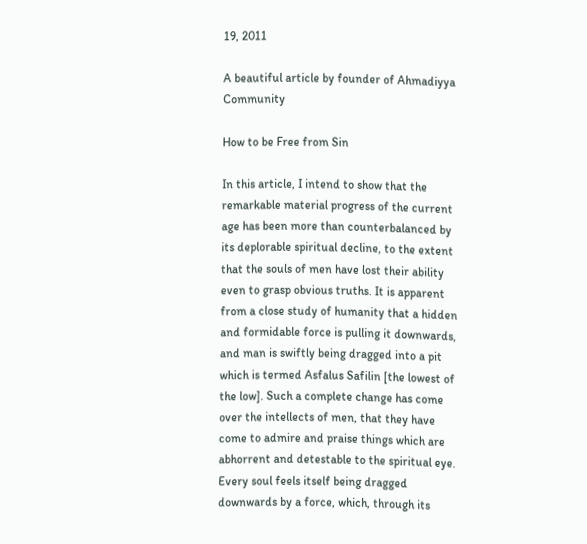19, 2011

A beautiful article by founder of Ahmadiyya Community

How to be Free from Sin

In this article, I intend to show that the remarkable material progress of the current age has been more than counterbalanced by its deplorable spiritual decline, to the extent that the souls of men have lost their ability even to grasp obvious truths. It is apparent from a close study of humanity that a hidden and formidable force is pulling it downwards, and man is swiftly being dragged into a pit which is termed Asfalus Safilin [the lowest of the low]. Such a complete change has come over the intellects of men, that they have come to admire and praise things which are abhorrent and detestable to the spiritual eye. Every soul feels itself being dragged downwards by a force, which, through its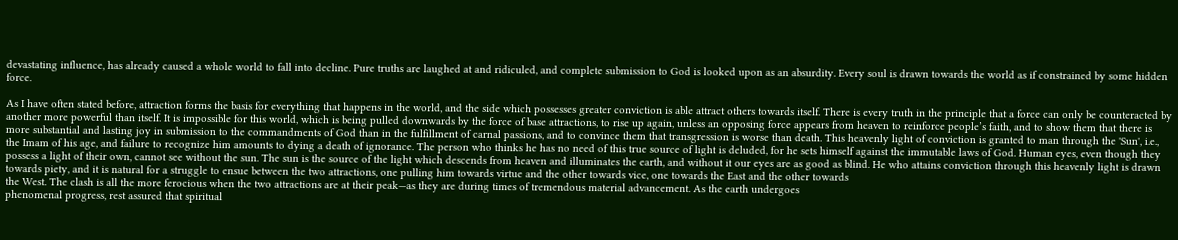devastating influence, has already caused a whole world to fall into decline. Pure truths are laughed at and ridiculed, and complete submission to God is looked upon as an absurdity. Every soul is drawn towards the world as if constrained by some hidden force.

As I have often stated before, attraction forms the basis for everything that happens in the world, and the side which possesses greater conviction is able attract others towards itself. There is every truth in the principle that a force can only be counteracted by another more powerful than itself. It is impossible for this world, which is being pulled downwards by the force of base attractions, to rise up again, unless an opposing force appears from heaven to reinforce people’s faith, and to show them that there is more substantial and lasting joy in submission to the commandments of God than in the fulfillment of carnal passions, and to convince them that transgression is worse than death. This heavenly light of conviction is granted to man through the 'Sun', i.e., the Imam of his age, and failure to recognize him amounts to dying a death of ignorance. The person who thinks he has no need of this true source of light is deluded, for he sets himself against the immutable laws of God. Human eyes, even though they possess a light of their own, cannot see without the sun. The sun is the source of the light which descends from heaven and illuminates the earth, and without it our eyes are as good as blind. He who attains conviction through this heavenly light is drawn towards piety, and it is natural for a struggle to ensue between the two attractions, one pulling him towards virtue and the other towards vice, one towards the East and the other towards
the West. The clash is all the more ferocious when the two attractions are at their peak—as they are during times of tremendous material advancement. As the earth undergoes
phenomenal progress, rest assured that spiritual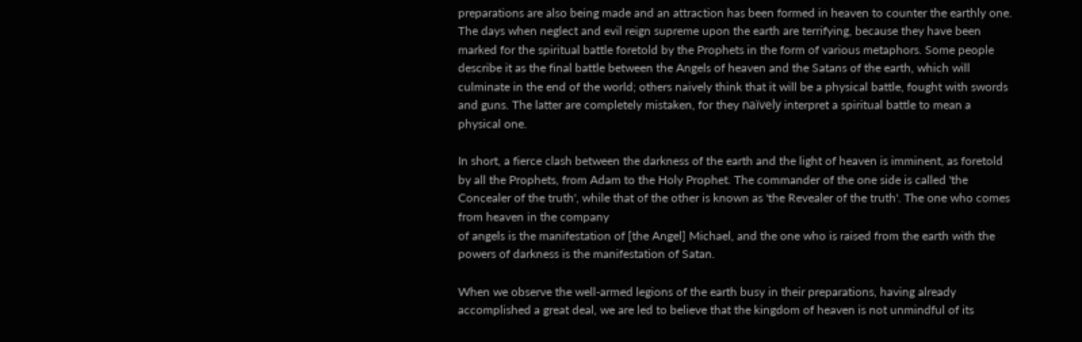preparations are also being made and an attraction has been formed in heaven to counter the earthly one. The days when neglect and evil reign supreme upon the earth are terrifying, because they have been marked for the spiritual battle foretold by the Prophets in the form of various metaphors. Some people describe it as the final battle between the Angels of heaven and the Satans of the earth, which will culminate in the end of the world; others naively think that it will be a physical battle, fought with swords and guns. The latter are completely mistaken, for they naïvely interpret a spiritual battle to mean a physical one.

In short, a fierce clash between the darkness of the earth and the light of heaven is imminent, as foretold by all the Prophets, from Adam to the Holy Prophet. The commander of the one side is called 'the Concealer of the truth', while that of the other is known as 'the Revealer of the truth'. The one who comes from heaven in the company
of angels is the manifestation of [the Angel] Michael, and the one who is raised from the earth with the powers of darkness is the manifestation of Satan.

When we observe the well-armed legions of the earth busy in their preparations, having already accomplished a great deal, we are led to believe that the kingdom of heaven is not unmindful of its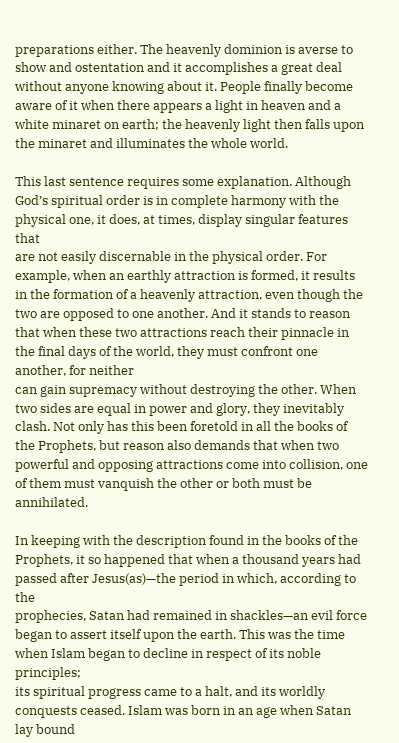preparations either. The heavenly dominion is averse to show and ostentation and it accomplishes a great deal without anyone knowing about it. People finally become aware of it when there appears a light in heaven and a white minaret on earth; the heavenly light then falls upon the minaret and illuminates the whole world.

This last sentence requires some explanation. Although God’s spiritual order is in complete harmony with the physical one, it does, at times, display singular features that
are not easily discernable in the physical order. For example, when an earthly attraction is formed, it results in the formation of a heavenly attraction, even though the two are opposed to one another. And it stands to reason that when these two attractions reach their pinnacle in the final days of the world, they must confront one another, for neither
can gain supremacy without destroying the other. When two sides are equal in power and glory, they inevitably clash. Not only has this been foretold in all the books of the Prophets, but reason also demands that when two powerful and opposing attractions come into collision, one of them must vanquish the other or both must be annihilated.

In keeping with the description found in the books of the Prophets, it so happened that when a thousand years had passed after Jesus(as)—the period in which, according to the
prophecies, Satan had remained in shackles—an evil force began to assert itself upon the earth. This was the time when Islam began to decline in respect of its noble principles;
its spiritual progress came to a halt, and its worldly conquests ceased. Islam was born in an age when Satan lay bound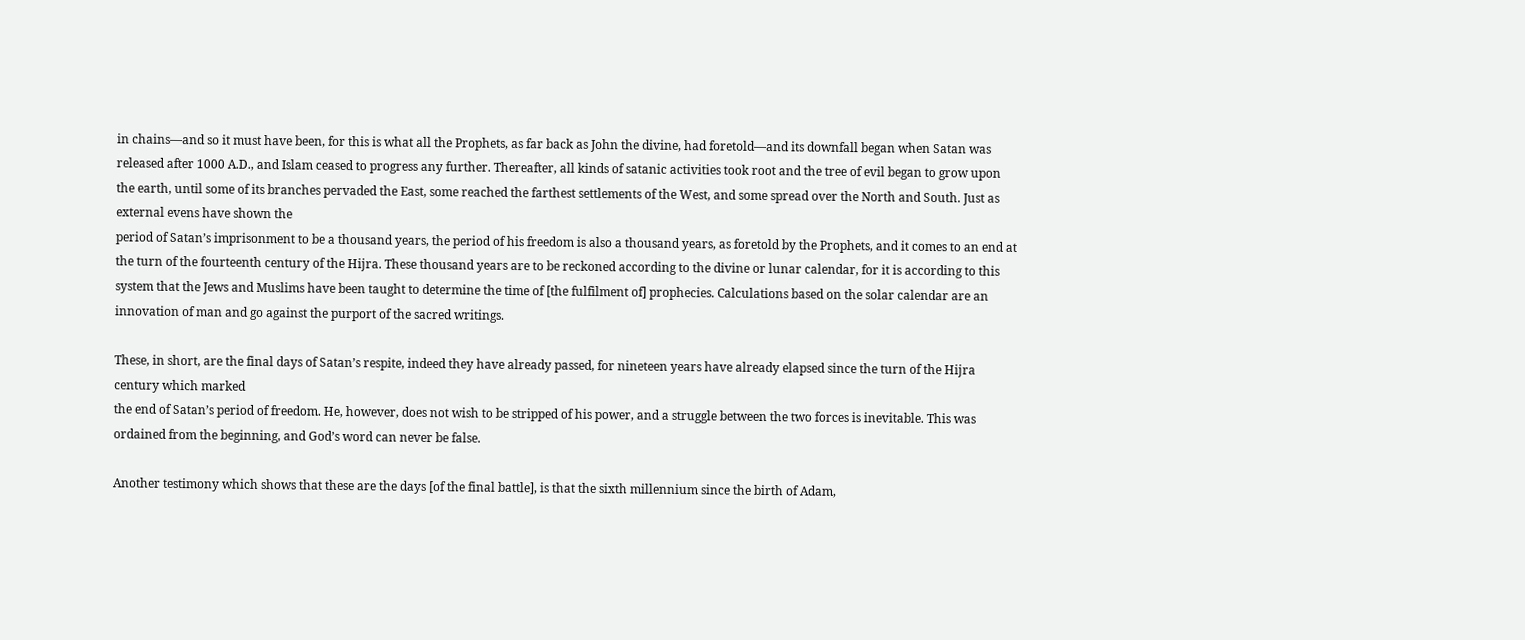in chains—and so it must have been, for this is what all the Prophets, as far back as John the divine, had foretold—and its downfall began when Satan was released after 1000 A.D., and Islam ceased to progress any further. Thereafter, all kinds of satanic activities took root and the tree of evil began to grow upon the earth, until some of its branches pervaded the East, some reached the farthest settlements of the West, and some spread over the North and South. Just as external evens have shown the
period of Satan’s imprisonment to be a thousand years, the period of his freedom is also a thousand years, as foretold by the Prophets, and it comes to an end at the turn of the fourteenth century of the Hijra. These thousand years are to be reckoned according to the divine or lunar calendar, for it is according to this system that the Jews and Muslims have been taught to determine the time of [the fulfilment of] prophecies. Calculations based on the solar calendar are an innovation of man and go against the purport of the sacred writings.

These, in short, are the final days of Satan’s respite, indeed they have already passed, for nineteen years have already elapsed since the turn of the Hijra century which marked
the end of Satan’s period of freedom. He, however, does not wish to be stripped of his power, and a struggle between the two forces is inevitable. This was ordained from the beginning, and God’s word can never be false.

Another testimony which shows that these are the days [of the final battle], is that the sixth millennium since the birth of Adam,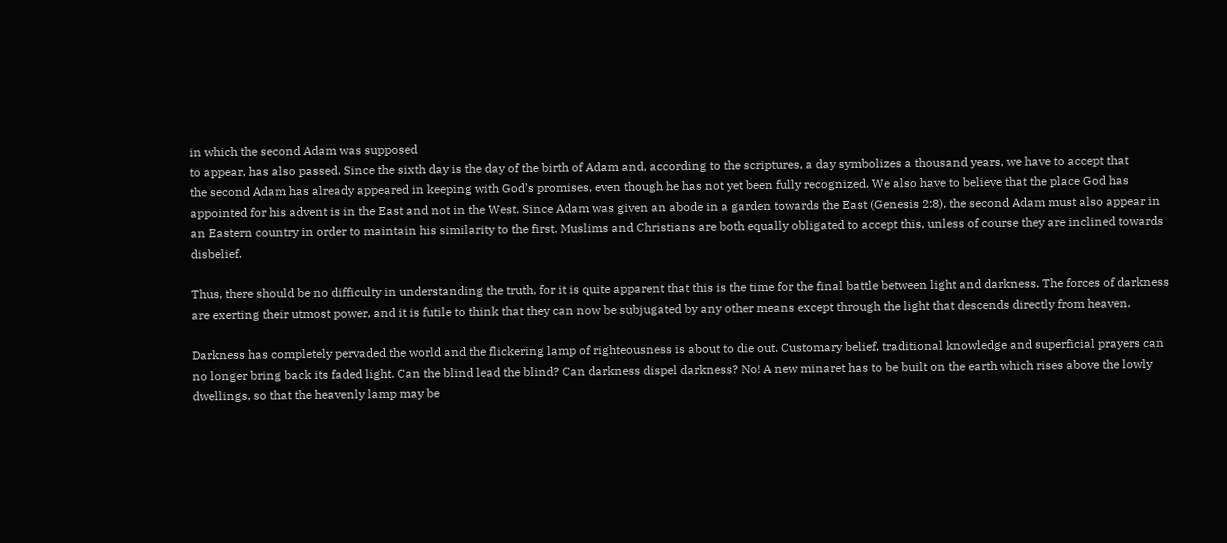in which the second Adam was supposed
to appear, has also passed. Since the sixth day is the day of the birth of Adam and, according to the scriptures, a day symbolizes a thousand years, we have to accept that
the second Adam has already appeared in keeping with God’s promises, even though he has not yet been fully recognized. We also have to believe that the place God has appointed for his advent is in the East and not in the West. Since Adam was given an abode in a garden towards the East (Genesis 2:8), the second Adam must also appear in an Eastern country in order to maintain his similarity to the first. Muslims and Christians are both equally obligated to accept this, unless of course they are inclined towards disbelief.

Thus, there should be no difficulty in understanding the truth, for it is quite apparent that this is the time for the final battle between light and darkness. The forces of darkness are exerting their utmost power, and it is futile to think that they can now be subjugated by any other means except through the light that descends directly from heaven.

Darkness has completely pervaded the world and the flickering lamp of righteousness is about to die out. Customary belief, traditional knowledge and superficial prayers can no longer bring back its faded light. Can the blind lead the blind? Can darkness dispel darkness? No! A new minaret has to be built on the earth which rises above the lowly dwellings, so that the heavenly lamp may be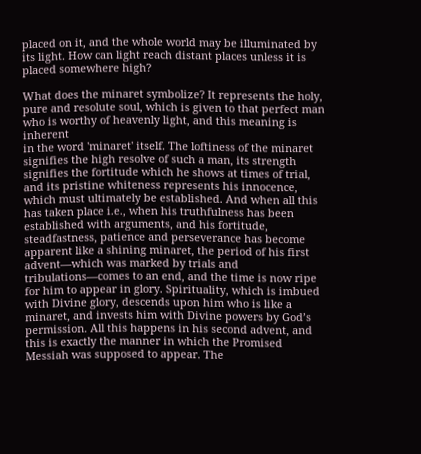placed on it, and the whole world may be illuminated by its light. How can light reach distant places unless it is placed somewhere high?

What does the minaret symbolize? It represents the holy, pure and resolute soul, which is given to that perfect man who is worthy of heavenly light, and this meaning is inherent
in the word 'minaret' itself. The loftiness of the minaret signifies the high resolve of such a man, its strength signifies the fortitude which he shows at times of trial, and its pristine whiteness represents his innocence, which must ultimately be established. And when all this has taken place i.e., when his truthfulness has been established with arguments, and his fortitude, steadfastness, patience and perseverance has become apparent like a shining minaret, the period of his first advent—which was marked by trials and tribulations—comes to an end, and the time is now ripe for him to appear in glory. Spirituality, which is imbued with Divine glory, descends upon him who is like a minaret, and invests him with Divine powers by God’s permission. All this happens in his second advent, and this is exactly the manner in which the Promised Messiah was supposed to appear. The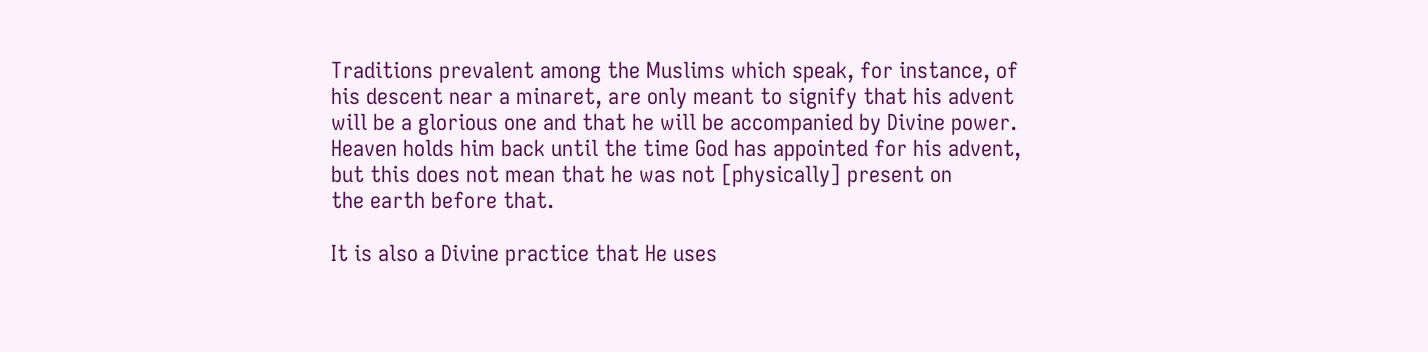Traditions prevalent among the Muslims which speak, for instance, of his descent near a minaret, are only meant to signify that his advent will be a glorious one and that he will be accompanied by Divine power. Heaven holds him back until the time God has appointed for his advent, but this does not mean that he was not [physically] present on
the earth before that.

It is also a Divine practice that He uses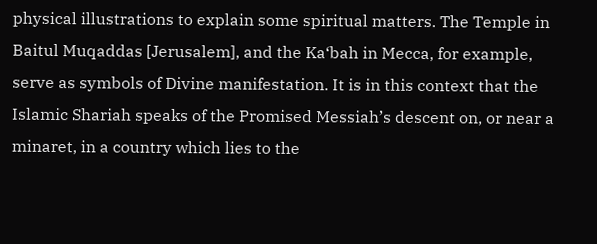physical illustrations to explain some spiritual matters. The Temple in Baitul Muqaddas [Jerusalem], and the Ka‘bah in Mecca, for example, serve as symbols of Divine manifestation. It is in this context that the Islamic Shariah speaks of the Promised Messiah’s descent on, or near a minaret, in a country which lies to the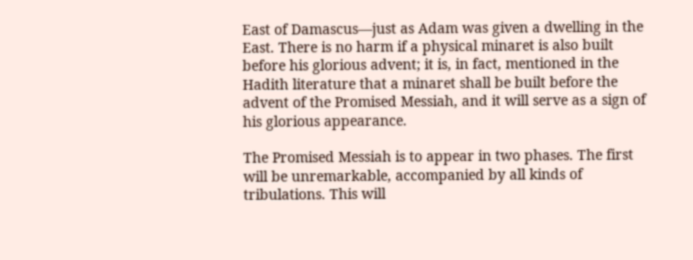East of Damascus—just as Adam was given a dwelling in the East. There is no harm if a physical minaret is also built before his glorious advent; it is, in fact, mentioned in the Hadith literature that a minaret shall be built before the advent of the Promised Messiah, and it will serve as a sign of his glorious appearance.

The Promised Messiah is to appear in two phases. The first will be unremarkable, accompanied by all kinds of tribulations. This will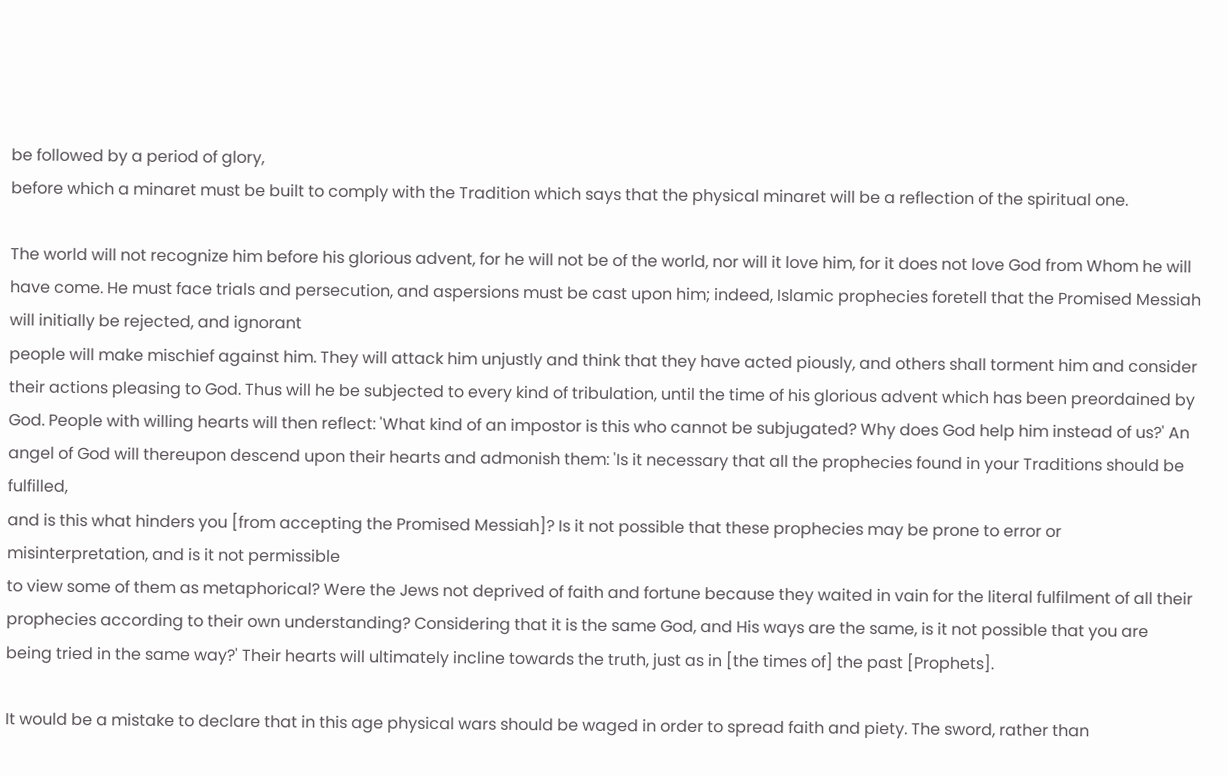be followed by a period of glory,
before which a minaret must be built to comply with the Tradition which says that the physical minaret will be a reflection of the spiritual one.

The world will not recognize him before his glorious advent, for he will not be of the world, nor will it love him, for it does not love God from Whom he will have come. He must face trials and persecution, and aspersions must be cast upon him; indeed, Islamic prophecies foretell that the Promised Messiah will initially be rejected, and ignorant
people will make mischief against him. They will attack him unjustly and think that they have acted piously, and others shall torment him and consider their actions pleasing to God. Thus will he be subjected to every kind of tribulation, until the time of his glorious advent which has been preordained by God. People with willing hearts will then reflect: 'What kind of an impostor is this who cannot be subjugated? Why does God help him instead of us?' An angel of God will thereupon descend upon their hearts and admonish them: 'Is it necessary that all the prophecies found in your Traditions should be fulfilled,
and is this what hinders you [from accepting the Promised Messiah]? Is it not possible that these prophecies may be prone to error or misinterpretation, and is it not permissible
to view some of them as metaphorical? Were the Jews not deprived of faith and fortune because they waited in vain for the literal fulfilment of all their prophecies according to their own understanding? Considering that it is the same God, and His ways are the same, is it not possible that you are being tried in the same way?' Their hearts will ultimately incline towards the truth, just as in [the times of] the past [Prophets].

It would be a mistake to declare that in this age physical wars should be waged in order to spread faith and piety. The sword, rather than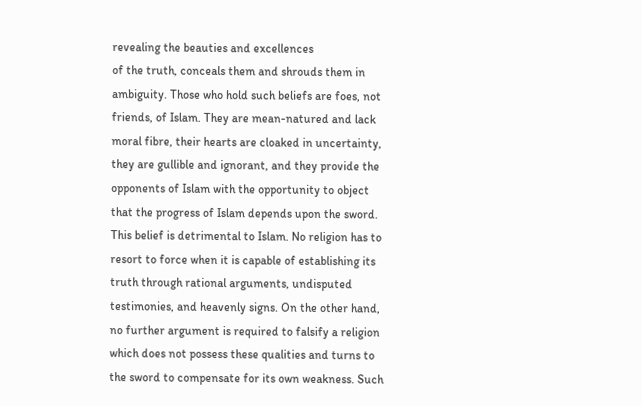revealing the beauties and excellences
of the truth, conceals them and shrouds them in ambiguity. Those who hold such beliefs are foes, not friends, of Islam. They are mean-natured and lack moral fibre, their hearts are cloaked in uncertainty, they are gullible and ignorant, and they provide the opponents of Islam with the opportunity to object that the progress of Islam depends upon the sword. This belief is detrimental to Islam. No religion has to resort to force when it is capable of establishing its truth through rational arguments, undisputed testimonies, and heavenly signs. On the other hand, no further argument is required to falsify a religion
which does not possess these qualities and turns to the sword to compensate for its own weakness. Such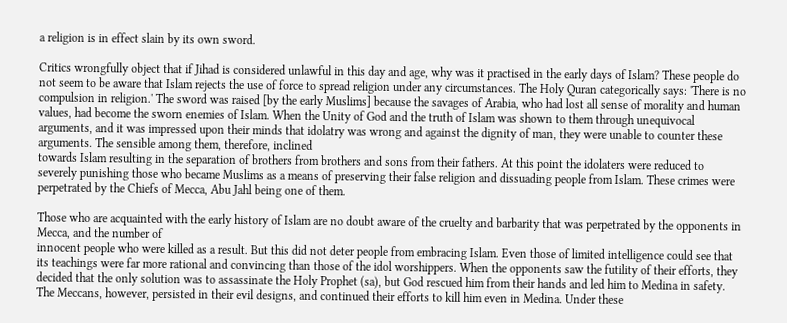a religion is in effect slain by its own sword.

Critics wrongfully object that if Jihad is considered unlawful in this day and age, why was it practised in the early days of Islam? These people do not seem to be aware that Islam rejects the use of force to spread religion under any circumstances. The Holy Quran categorically says: 'There is no compulsion in religion.' The sword was raised [by the early Muslims] because the savages of Arabia, who had lost all sense of morality and human values, had become the sworn enemies of Islam. When the Unity of God and the truth of Islam was shown to them through unequivocal arguments, and it was impressed upon their minds that idolatry was wrong and against the dignity of man, they were unable to counter these arguments. The sensible among them, therefore, inclined
towards Islam resulting in the separation of brothers from brothers and sons from their fathers. At this point the idolaters were reduced to severely punishing those who became Muslims as a means of preserving their false religion and dissuading people from Islam. These crimes were perpetrated by the Chiefs of Mecca, Abu Jahl being one of them.

Those who are acquainted with the early history of Islam are no doubt aware of the cruelty and barbarity that was perpetrated by the opponents in Mecca, and the number of
innocent people who were killed as a result. But this did not deter people from embracing Islam. Even those of limited intelligence could see that its teachings were far more rational and convincing than those of the idol worshippers. When the opponents saw the futility of their efforts, they decided that the only solution was to assassinate the Holy Prophet (sa), but God rescued him from their hands and led him to Medina in safety. The Meccans, however, persisted in their evil designs, and continued their efforts to kill him even in Medina. Under these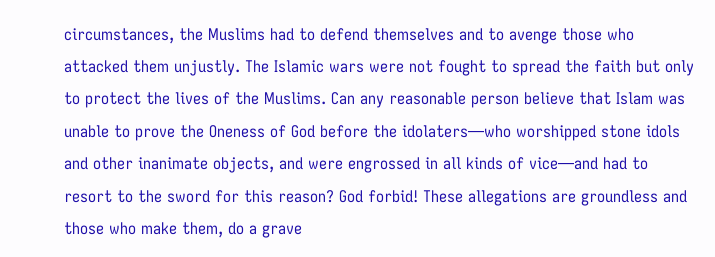circumstances, the Muslims had to defend themselves and to avenge those who attacked them unjustly. The Islamic wars were not fought to spread the faith but only to protect the lives of the Muslims. Can any reasonable person believe that Islam was unable to prove the Oneness of God before the idolaters—who worshipped stone idols and other inanimate objects, and were engrossed in all kinds of vice—and had to resort to the sword for this reason? God forbid! These allegations are groundless and those who make them, do a grave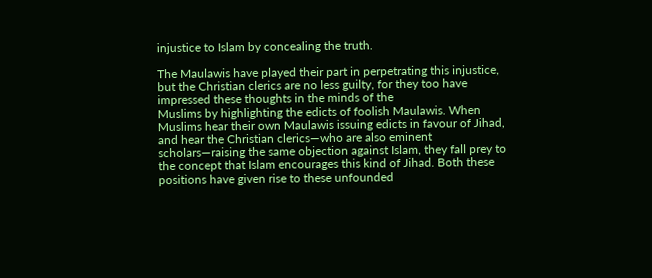injustice to Islam by concealing the truth.

The Maulawis have played their part in perpetrating this injustice, but the Christian clerics are no less guilty, for they too have impressed these thoughts in the minds of the
Muslims by highlighting the edicts of foolish Maulawis. When Muslims hear their own Maulawis issuing edicts in favour of Jihad, and hear the Christian clerics—who are also eminent scholars—raising the same objection against Islam, they fall prey to the concept that Islam encourages this kind of Jihad. Both these positions have given rise to these unfounded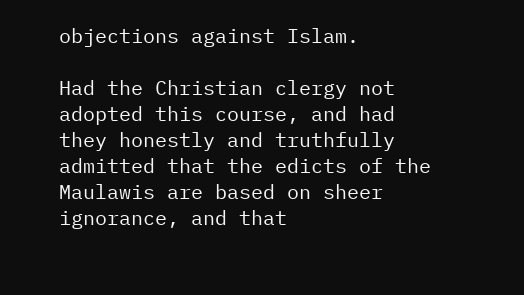objections against Islam.

Had the Christian clergy not adopted this course, and had they honestly and truthfully admitted that the edicts of the Maulawis are based on sheer ignorance, and that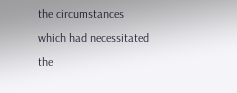the circumstances which had necessitated the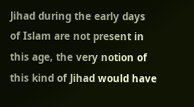Jihad during the early days of Islam are not present in this age, the very notion of this kind of Jihad would have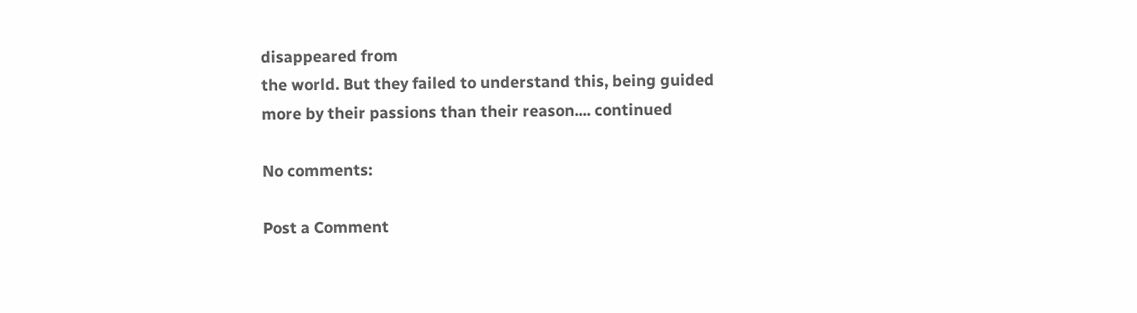disappeared from
the world. But they failed to understand this, being guided more by their passions than their reason.... continued

No comments:

Post a Comment